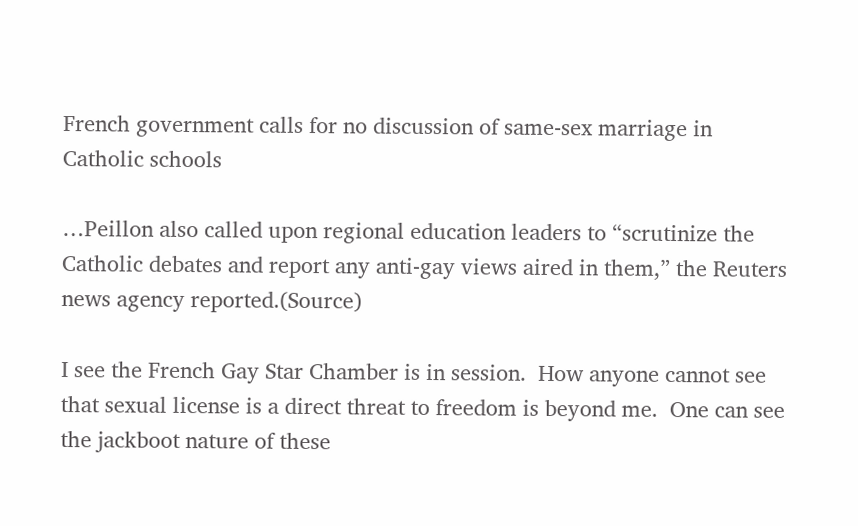French government calls for no discussion of same-sex marriage in Catholic schools

…Peillon also called upon regional education leaders to “scrutinize the Catholic debates and report any anti-gay views aired in them,” the Reuters news agency reported.(Source)

I see the French Gay Star Chamber is in session.  How anyone cannot see that sexual license is a direct threat to freedom is beyond me.  One can see the jackboot nature of these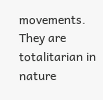movements.  They are totalitarian in nature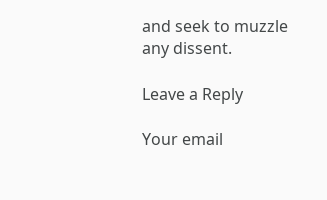and seek to muzzle any dissent.

Leave a Reply

Your email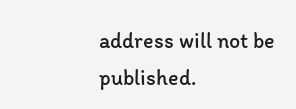address will not be published.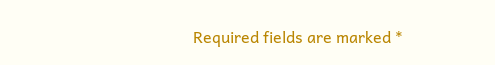Required fields are marked *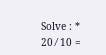Solve : *
20 ⁄ 10 =